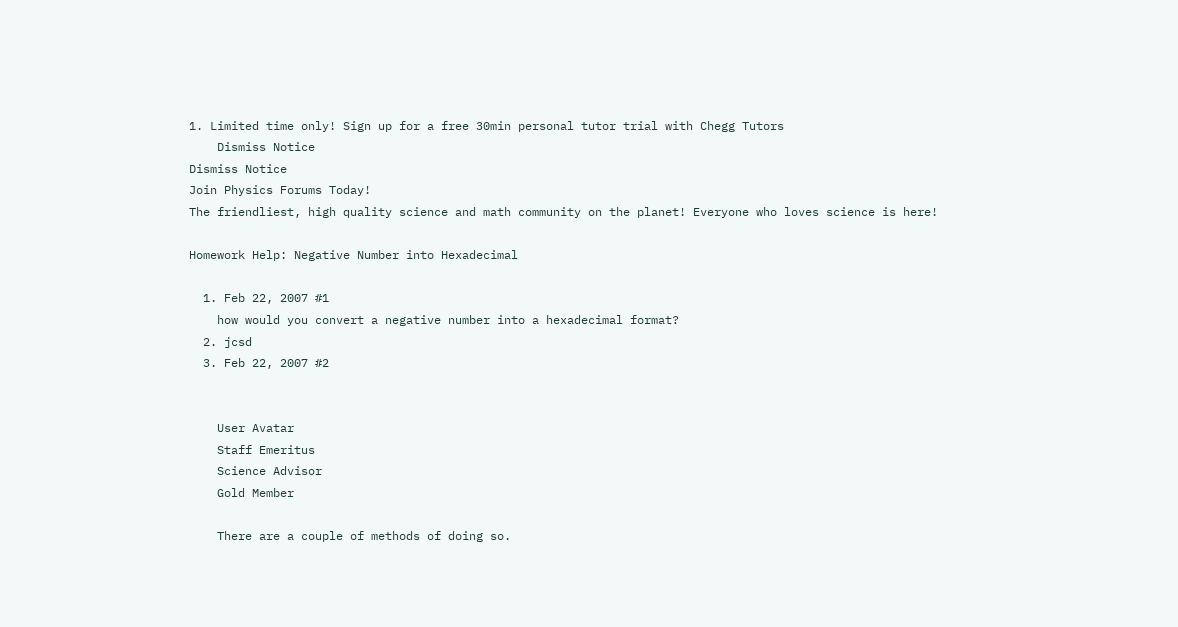1. Limited time only! Sign up for a free 30min personal tutor trial with Chegg Tutors
    Dismiss Notice
Dismiss Notice
Join Physics Forums Today!
The friendliest, high quality science and math community on the planet! Everyone who loves science is here!

Homework Help: Negative Number into Hexadecimal

  1. Feb 22, 2007 #1
    how would you convert a negative number into a hexadecimal format?
  2. jcsd
  3. Feb 22, 2007 #2


    User Avatar
    Staff Emeritus
    Science Advisor
    Gold Member

    There are a couple of methods of doing so.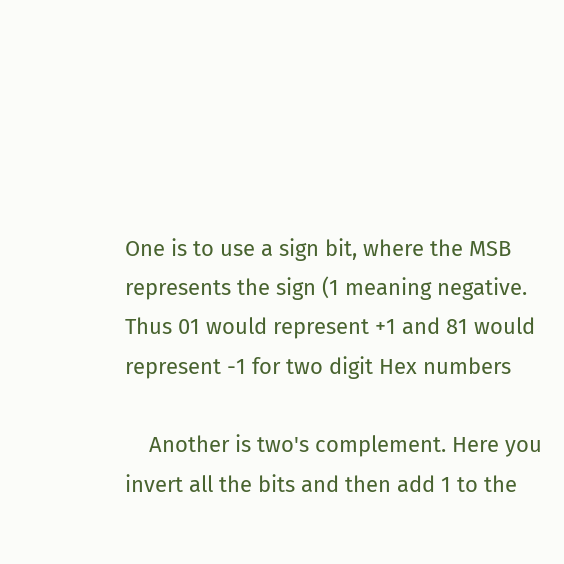One is to use a sign bit, where the MSB represents the sign (1 meaning negative. Thus 01 would represent +1 and 81 would represent -1 for two digit Hex numbers

    Another is two's complement. Here you invert all the bits and then add 1 to the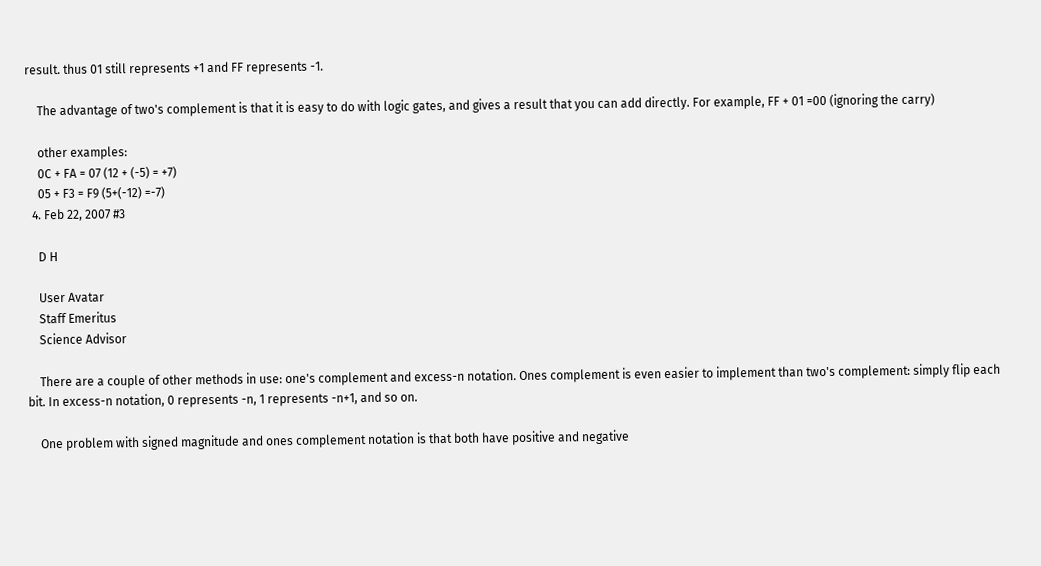result. thus 01 still represents +1 and FF represents -1.

    The advantage of two's complement is that it is easy to do with logic gates, and gives a result that you can add directly. For example, FF + 01 =00 (ignoring the carry)

    other examples:
    0C + FA = 07 (12 + (-5) = +7)
    05 + F3 = F9 (5+(-12) =-7)
  4. Feb 22, 2007 #3

    D H

    User Avatar
    Staff Emeritus
    Science Advisor

    There are a couple of other methods in use: one's complement and excess-n notation. Ones complement is even easier to implement than two's complement: simply flip each bit. In excess-n notation, 0 represents -n, 1 represents -n+1, and so on.

    One problem with signed magnitude and ones complement notation is that both have positive and negative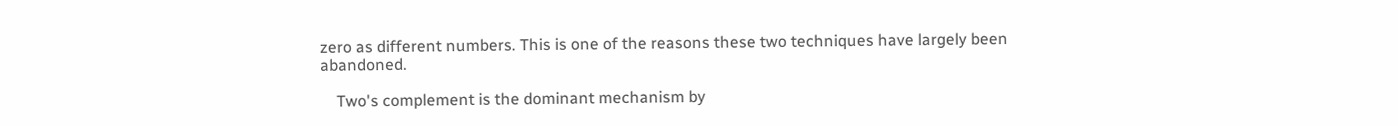zero as different numbers. This is one of the reasons these two techniques have largely been abandoned.

    Two's complement is the dominant mechanism by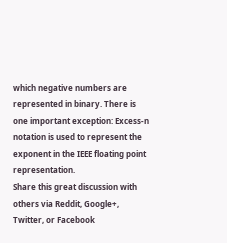which negative numbers are represented in binary. There is one important exception: Excess-n notation is used to represent the exponent in the IEEE floating point representation.
Share this great discussion with others via Reddit, Google+, Twitter, or Facebook